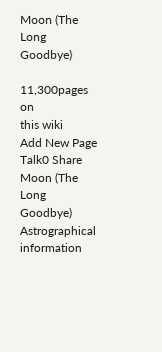Moon (The Long Goodbye)

11,300pages on
this wiki
Add New Page
Talk0 Share
Moon (The Long Goodbye)
Astrographical information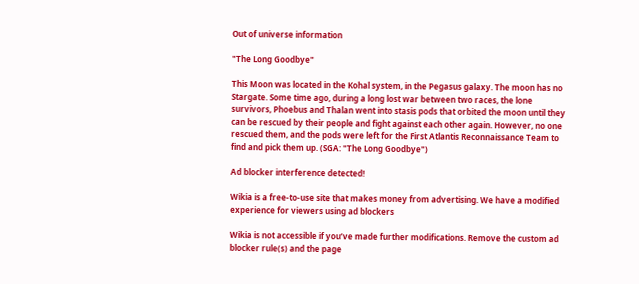Out of universe information

"The Long Goodbye"

This Moon was located in the Kohal system, in the Pegasus galaxy. The moon has no Stargate. Some time ago, during a long lost war between two races, the lone survivors, Phoebus and Thalan went into stasis pods that orbited the moon until they can be rescued by their people and fight against each other again. However, no one rescued them, and the pods were left for the First Atlantis Reconnaissance Team to find and pick them up. (SGA: "The Long Goodbye")

Ad blocker interference detected!

Wikia is a free-to-use site that makes money from advertising. We have a modified experience for viewers using ad blockers

Wikia is not accessible if you’ve made further modifications. Remove the custom ad blocker rule(s) and the page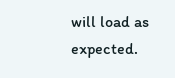will load as expected.